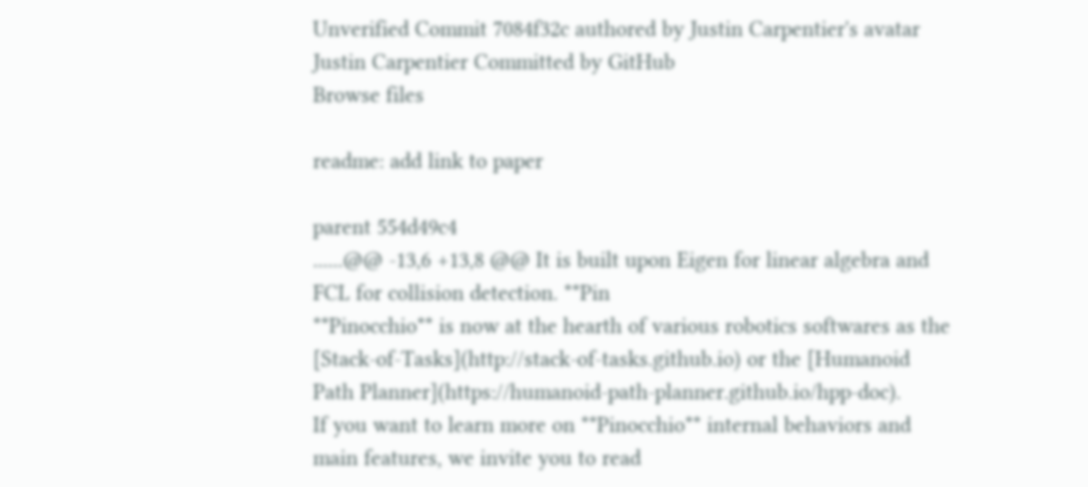Unverified Commit 7084f32c authored by Justin Carpentier's avatar Justin Carpentier Committed by GitHub
Browse files

readme: add link to paper

parent 554d49c4
......@@ -13,6 +13,8 @@ It is built upon Eigen for linear algebra and FCL for collision detection. **Pin
**Pinocchio** is now at the hearth of various robotics softwares as the [Stack-of-Tasks](http://stack-of-tasks.github.io) or the [Humanoid Path Planner](https://humanoid-path-planner.github.io/hpp-doc).
If you want to learn more on **Pinocchio** internal behaviors and main features, we invite you to read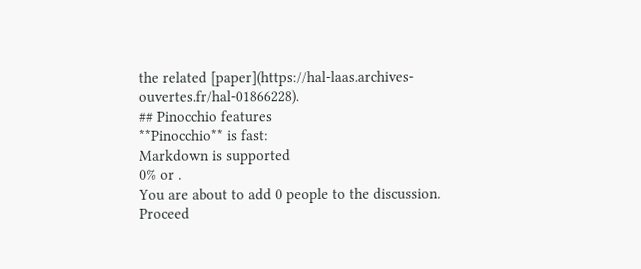the related [paper](https://hal-laas.archives-ouvertes.fr/hal-01866228).
## Pinocchio features
**Pinocchio** is fast:
Markdown is supported
0% or .
You are about to add 0 people to the discussion. Proceed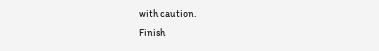with caution.
Finish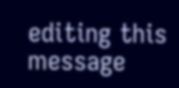editing this message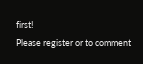first!
Please register or to comment